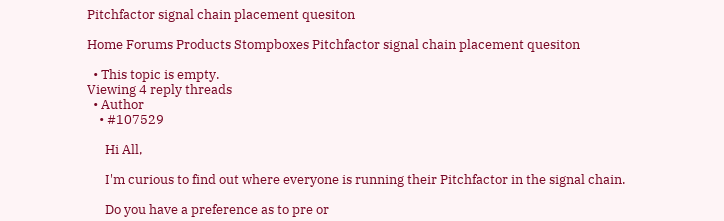Pitchfactor signal chain placement quesiton

Home Forums Products Stompboxes Pitchfactor signal chain placement quesiton

  • This topic is empty.
Viewing 4 reply threads
  • Author
    • #107529

      Hi All,

      I'm curious to find out where everyone is running their Pitchfactor in the signal chain.

      Do you have a preference as to pre or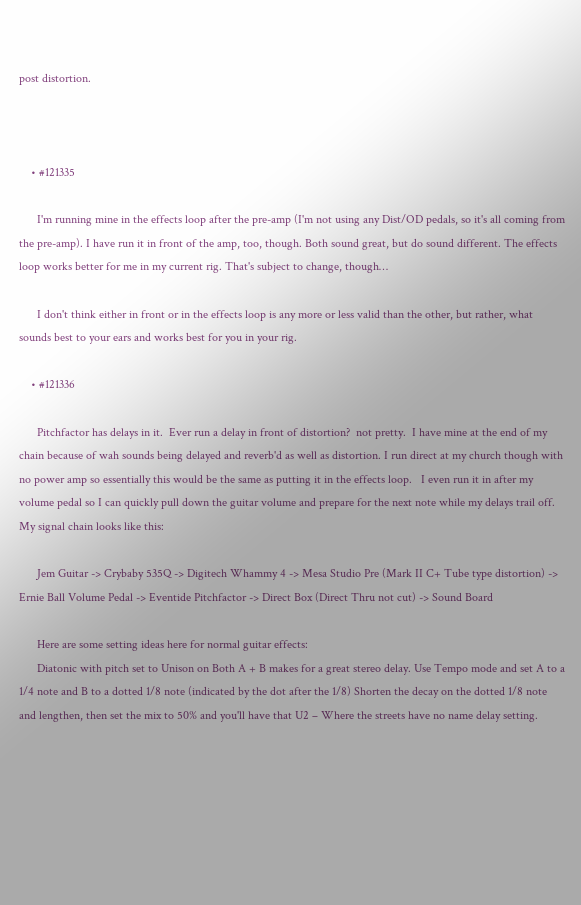post distortion.



    • #121335

      I'm running mine in the effects loop after the pre-amp (I'm not using any Dist/OD pedals, so it's all coming from the pre-amp). I have run it in front of the amp, too, though. Both sound great, but do sound different. The effects loop works better for me in my current rig. That's subject to change, though…

      I don't think either in front or in the effects loop is any more or less valid than the other, but rather, what sounds best to your ears and works best for you in your rig.

    • #121336

      Pitchfactor has delays in it.  Ever run a delay in front of distortion?  not pretty.  I have mine at the end of my chain because of wah sounds being delayed and reverb'd as well as distortion. I run direct at my church though with no power amp so essentially this would be the same as putting it in the effects loop.   I even run it in after my volume pedal so I can quickly pull down the guitar volume and prepare for the next note while my delays trail off.  My signal chain looks like this:

      Jem Guitar -> Crybaby 535Q -> Digitech Whammy 4 -> Mesa Studio Pre (Mark II C+ Tube type distortion) -> Ernie Ball Volume Pedal -> Eventide Pitchfactor -> Direct Box (Direct Thru not cut) -> Sound Board

      Here are some setting ideas here for normal guitar effects:
      Diatonic with pitch set to Unison on Both A + B makes for a great stereo delay. Use Tempo mode and set A to a 1/4 note and B to a dotted 1/8 note (indicated by the dot after the 1/8) Shorten the decay on the dotted 1/8 note and lengthen, then set the mix to 50% and you'll have that U2 – Where the streets have no name delay setting.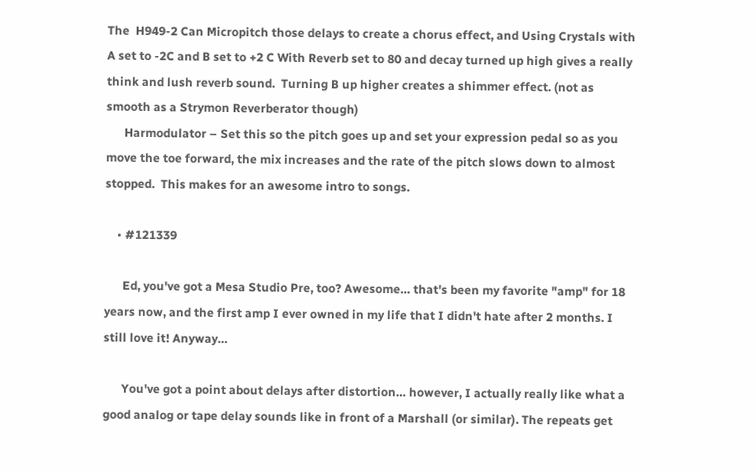The  H949-2 Can Micropitch those delays to create a chorus effect, and Using Crystals with A set to -2C and B set to +2 C With Reverb set to 80 and decay turned up high gives a really think and lush reverb sound.  Turning B up higher creates a shimmer effect. (not as smooth as a Strymon Reverberator though)
      Harmodulator – Set this so the pitch goes up and set your expression pedal so as you move the toe forward, the mix increases and the rate of the pitch slows down to almost stopped.  This makes for an awesome intro to songs.

    • #121339

      Ed, you've got a Mesa Studio Pre, too? Awesome… that's been my favorite "amp" for 18 years now, and the first amp I ever owned in my life that I didn't hate after 2 months. I still love it! Anyway…

      You've got a point about delays after distortion… however, I actually really like what a good analog or tape delay sounds like in front of a Marshall (or similar). The repeats get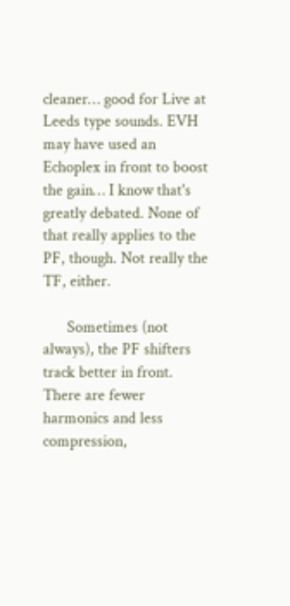cleaner… good for Live at Leeds type sounds. EVH may have used an Echoplex in front to boost the gain… I know that's greatly debated. None of that really applies to the PF, though. Not really the TF, either.

      Sometimes (not always), the PF shifters track better in front. There are fewer harmonics and less compression,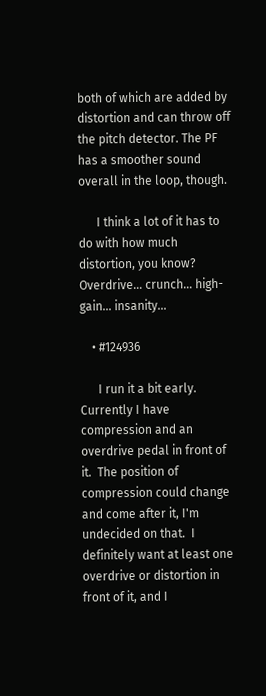both of which are added by distortion and can throw off the pitch detector. The PF has a smoother sound overall in the loop, though.

      I think a lot of it has to do with how much distortion, you know? Overdrive… crunch… high-gain… insanity…

    • #124936

      I run it a bit early.   Currently I have compression and an overdrive pedal in front of it.  The position of compression could change and come after it, I'm undecided on that.  I definitely want at least one overdrive or distortion in front of it, and I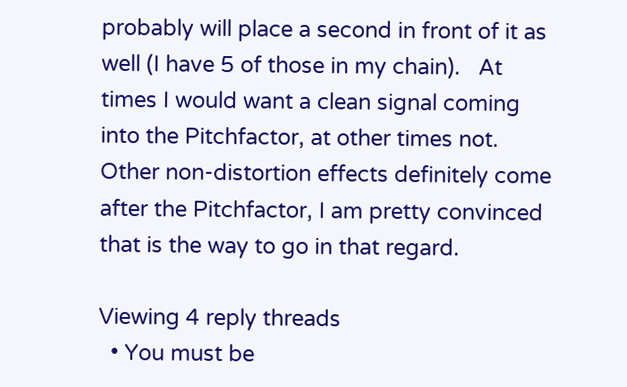probably will place a second in front of it as well (I have 5 of those in my chain).   At times I would want a clean signal coming into the Pitchfactor, at other times not.   Other non-distortion effects definitely come after the Pitchfactor, I am pretty convinced that is the way to go in that regard.

Viewing 4 reply threads
  • You must be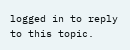logged in to reply to this topic.